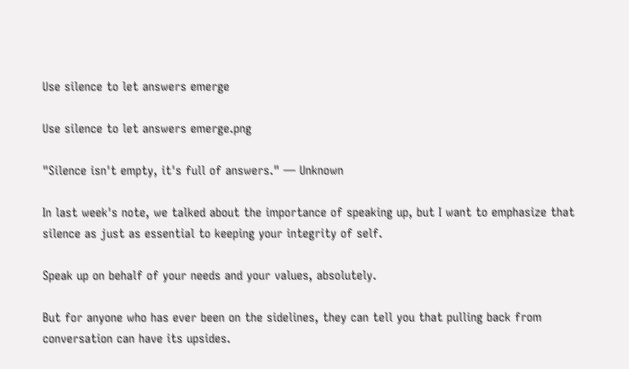Use silence to let answers emerge

Use silence to let answers emerge.png

"Silence isn't empty, it's full of answers." — Unknown

In last week's note, we talked about the importance of speaking up, but I want to emphasize that silence as just as essential to keeping your integrity of self.

Speak up on behalf of your needs and your values, absolutely.

But for anyone who has ever been on the sidelines, they can tell you that pulling back from conversation can have its upsides.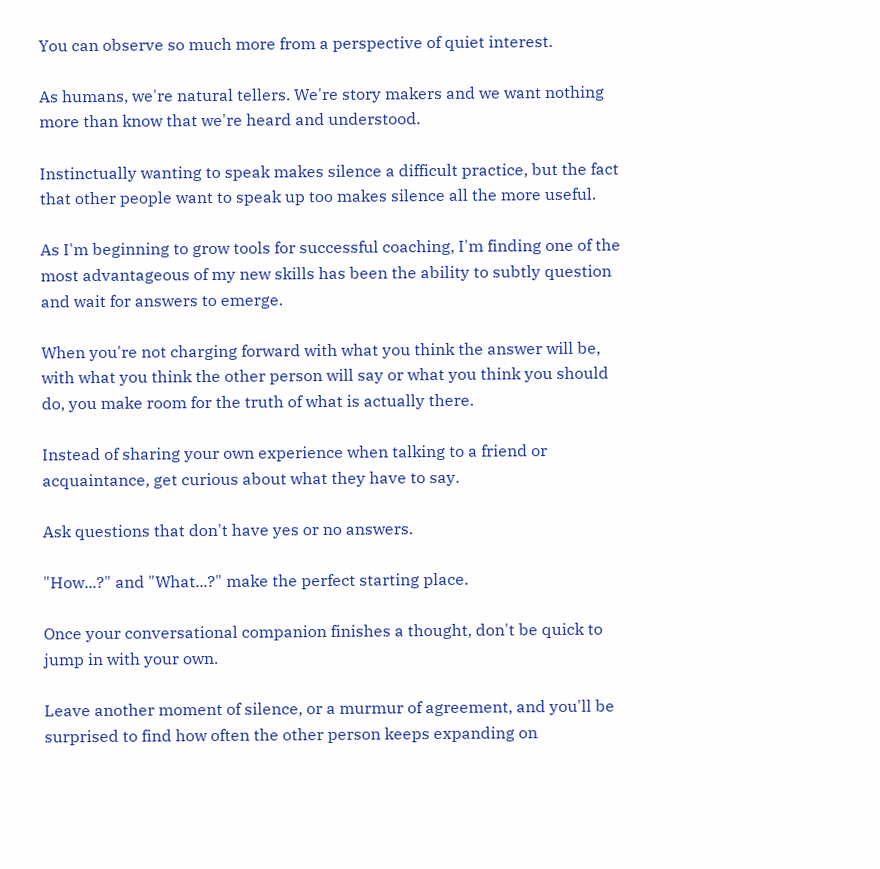You can observe so much more from a perspective of quiet interest.

As humans, we're natural tellers. We're story makers and we want nothing more than know that we're heard and understood.

Instinctually wanting to speak makes silence a difficult practice, but the fact that other people want to speak up too makes silence all the more useful.

As I'm beginning to grow tools for successful coaching, I'm finding one of the most advantageous of my new skills has been the ability to subtly question and wait for answers to emerge.

When you're not charging forward with what you think the answer will be, with what you think the other person will say or what you think you should do, you make room for the truth of what is actually there.

Instead of sharing your own experience when talking to a friend or acquaintance, get curious about what they have to say.

Ask questions that don't have yes or no answers.

"How...?" and "What...?" make the perfect starting place.

Once your conversational companion finishes a thought, don't be quick to jump in with your own.

Leave another moment of silence, or a murmur of agreement, and you'll be surprised to find how often the other person keeps expanding on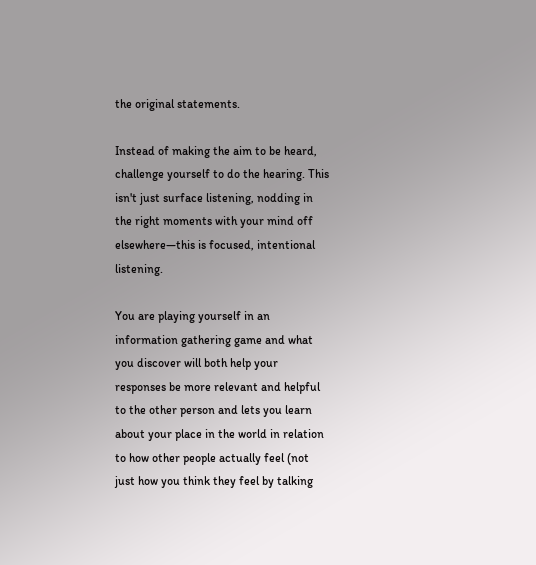the original statements.

Instead of making the aim to be heard, challenge yourself to do the hearing. This isn't just surface listening, nodding in the right moments with your mind off elsewhere—this is focused, intentional listening.

You are playing yourself in an information gathering game and what you discover will both help your responses be more relevant and helpful to the other person and lets you learn about your place in the world in relation to how other people actually feel (not just how you think they feel by talking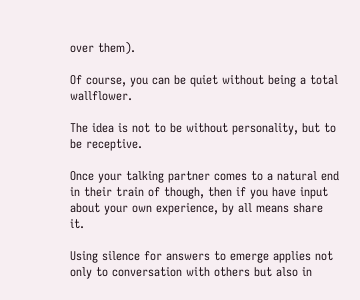over them).

Of course, you can be quiet without being a total wallflower.

The idea is not to be without personality, but to be receptive.

Once your talking partner comes to a natural end in their train of though, then if you have input about your own experience, by all means share it.

Using silence for answers to emerge applies not only to conversation with others but also in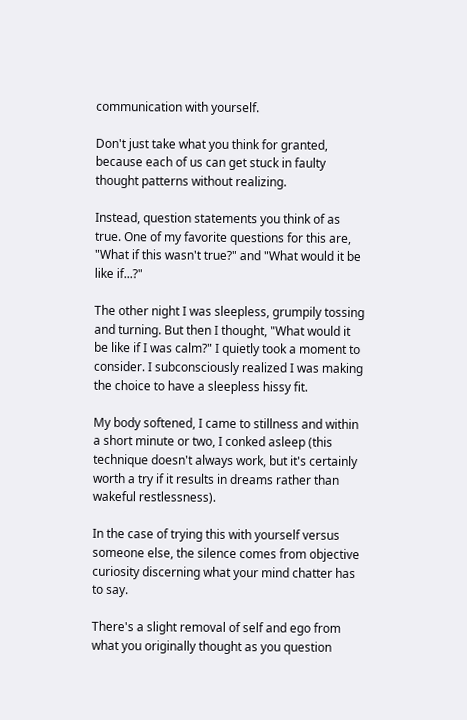communication with yourself.

Don't just take what you think for granted, because each of us can get stuck in faulty thought patterns without realizing.

Instead, question statements you think of as true. One of my favorite questions for this are, "What if this wasn't true?" and "What would it be like if...?"

The other night I was sleepless, grumpily tossing and turning. But then I thought, "What would it be like if I was calm?" I quietly took a moment to consider. I subconsciously realized I was making the choice to have a sleepless hissy fit.

My body softened, I came to stillness and within a short minute or two, I conked asleep (this technique doesn't always work, but it's certainly worth a try if it results in dreams rather than wakeful restlessness).

In the case of trying this with yourself versus someone else, the silence comes from objective curiosity discerning what your mind chatter has to say.

There's a slight removal of self and ego from what you originally thought as you question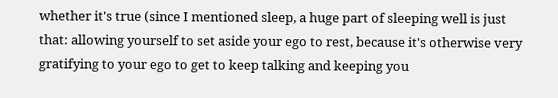whether it's true (since I mentioned sleep, a huge part of sleeping well is just that: allowing yourself to set aside your ego to rest, because it's otherwise very gratifying to your ego to get to keep talking and keeping you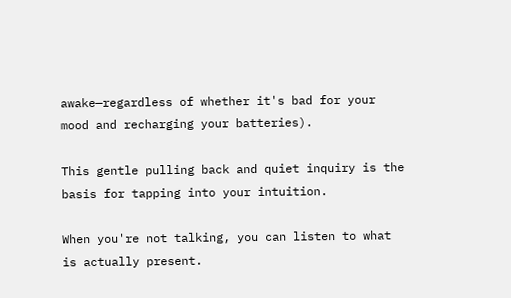awake—regardless of whether it's bad for your mood and recharging your batteries).

This gentle pulling back and quiet inquiry is the basis for tapping into your intuition.

When you're not talking, you can listen to what is actually present.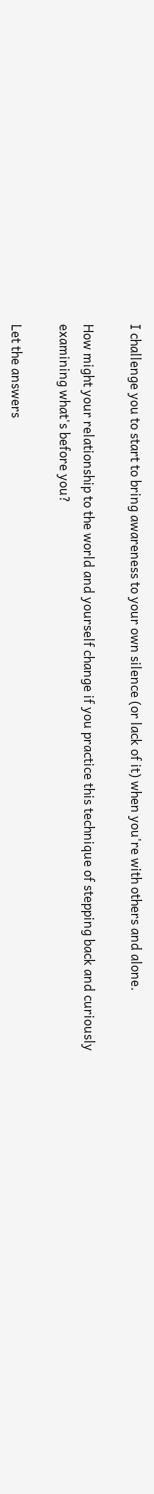I challenge you to start to bring awareness to your own silence (or lack of it) when you're with others and alone.

How might your relationship to the world and yourself change if you practice this technique of stepping back and curiously examining what's before you?

Let the answers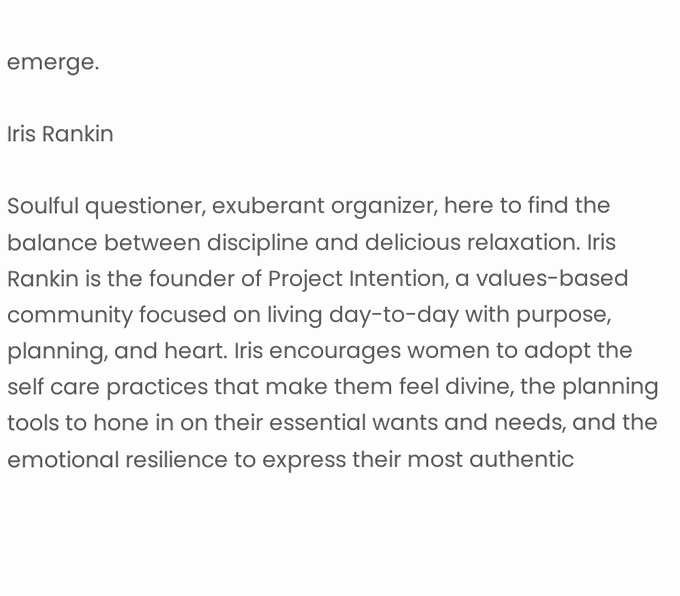emerge.

Iris Rankin

Soulful questioner, exuberant organizer, here to find the balance between discipline and delicious relaxation. Iris Rankin is the founder of Project Intention, a values-based community focused on living day-to-day with purpose, planning, and heart. Iris encourages women to adopt the self care practices that make them feel divine, the planning tools to hone in on their essential wants and needs, and the emotional resilience to express their most authentic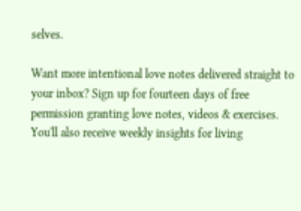selves.

Want more intentional love notes delivered straight to your inbox? Sign up for fourteen days of free permission granting love notes, videos & exercises. You'll also receive weekly insights for living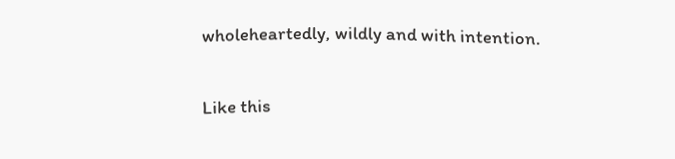wholeheartedly, wildly and with intention.

Like this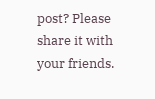post? Please share it with your friends.